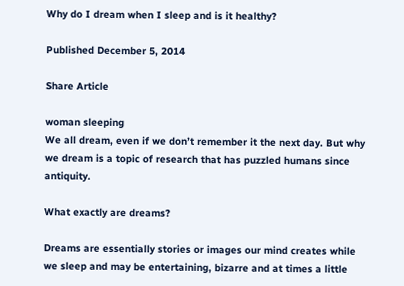Why do I dream when I sleep and is it healthy?

Published December 5, 2014

Share Article

woman sleeping
We all dream, even if we don’t remember it the next day. But why we dream is a topic of research that has puzzled humans since antiquity.

What exactly are dreams?

Dreams are essentially stories or images our mind creates while we sleep and may be entertaining, bizarre and at times a little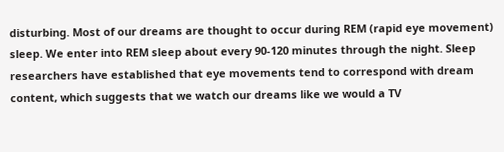disturbing. Most of our dreams are thought to occur during REM (rapid eye movement) sleep. We enter into REM sleep about every 90‐120 minutes through the night. Sleep researchers have established that eye movements tend to correspond with dream content, which suggests that we watch our dreams like we would a TV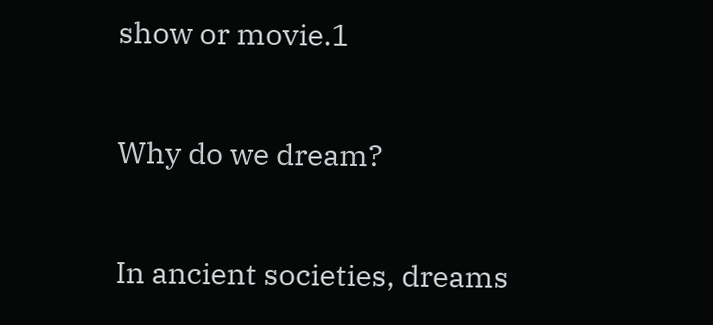show or movie.1

Why do we dream?

In ancient societies, dreams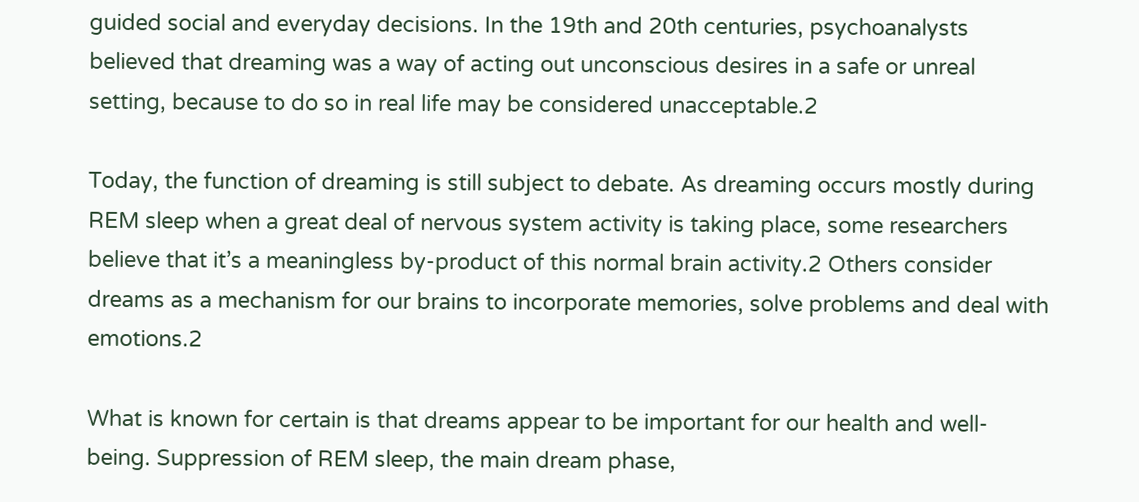guided social and everyday decisions. In the 19th and 20th centuries, psychoanalysts believed that dreaming was a way of acting out unconscious desires in a safe or unreal setting, because to do so in real life may be considered unacceptable.2

Today, the function of dreaming is still subject to debate. As dreaming occurs mostly during REM sleep when a great deal of nervous system activity is taking place, some researchers believe that it’s a meaningless by‐product of this normal brain activity.2 Others consider dreams as a mechanism for our brains to incorporate memories, solve problems and deal with emotions.2

What is known for certain is that dreams appear to be important for our health and well-being. Suppression of REM sleep, the main dream phase,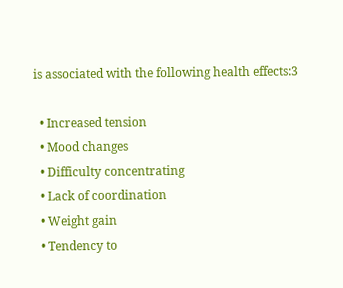is associated with the following health effects:3

  • Increased tension
  • Mood changes
  • Difficulty concentrating
  • Lack of coordination
  • Weight gain
  • Tendency to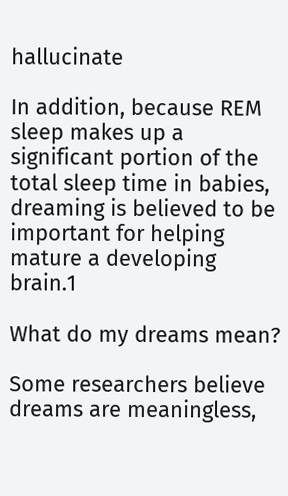hallucinate

In addition, because REM sleep makes up a significant portion of the total sleep time in babies, dreaming is believed to be important for helping mature a developing brain.1

What do my dreams mean?

Some researchers believe dreams are meaningless,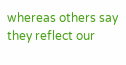whereas others say they reflect our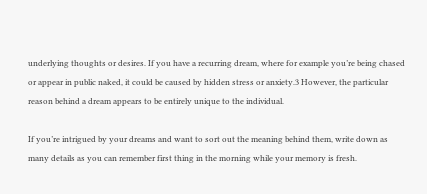underlying thoughts or desires. If you have a recurring dream, where for example you’re being chased or appear in public naked, it could be caused by hidden stress or anxiety.3 However, the particular reason behind a dream appears to be entirely unique to the individual.

If you’re intrigued by your dreams and want to sort out the meaning behind them, write down as many details as you can remember first thing in the morning while your memory is fresh.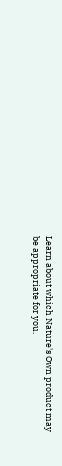Learn about which Nature's Own product may be appropriate for you.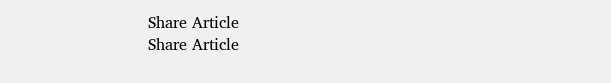Share Article
Share Article